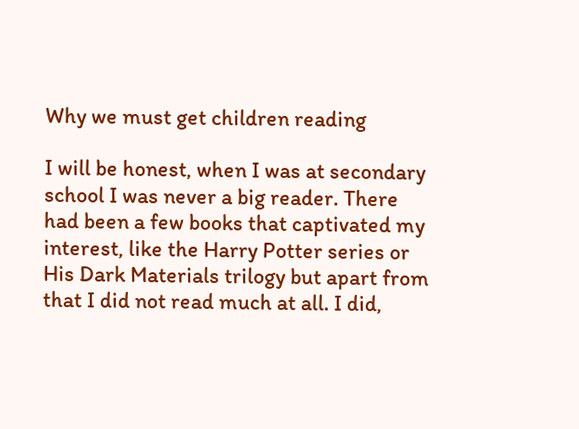Why we must get children reading

I will be honest, when I was at secondary school I was never a big reader. There had been a few books that captivated my interest, like the Harry Potter series or His Dark Materials trilogy but apart from that I did not read much at all. I did,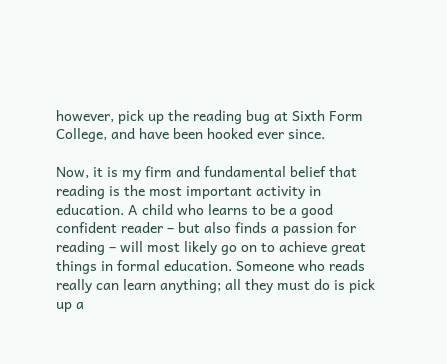however, pick up the reading bug at Sixth Form College, and have been hooked ever since.

Now, it is my firm and fundamental belief that reading is the most important activity in education. A child who learns to be a good confident reader – but also finds a passion for reading – will most likely go on to achieve great things in formal education. Someone who reads really can learn anything; all they must do is pick up a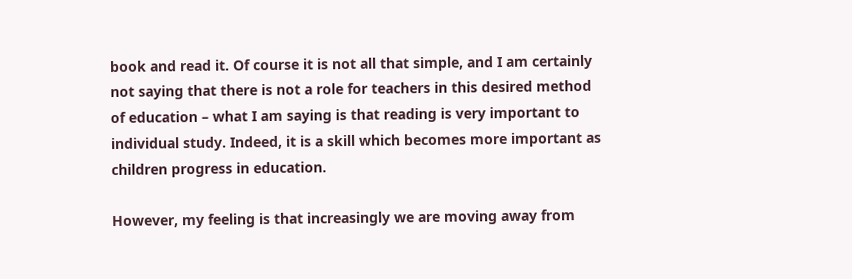book and read it. Of course it is not all that simple, and I am certainly not saying that there is not a role for teachers in this desired method of education – what I am saying is that reading is very important to individual study. Indeed, it is a skill which becomes more important as children progress in education.

However, my feeling is that increasingly we are moving away from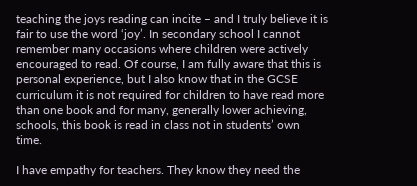teaching the joys reading can incite – and I truly believe it is fair to use the word ‘joy’. In secondary school I cannot remember many occasions where children were actively encouraged to read. Of course, I am fully aware that this is personal experience, but I also know that in the GCSE curriculum it is not required for children to have read more than one book and for many, generally lower achieving, schools, this book is read in class not in students’ own time.

I have empathy for teachers. They know they need the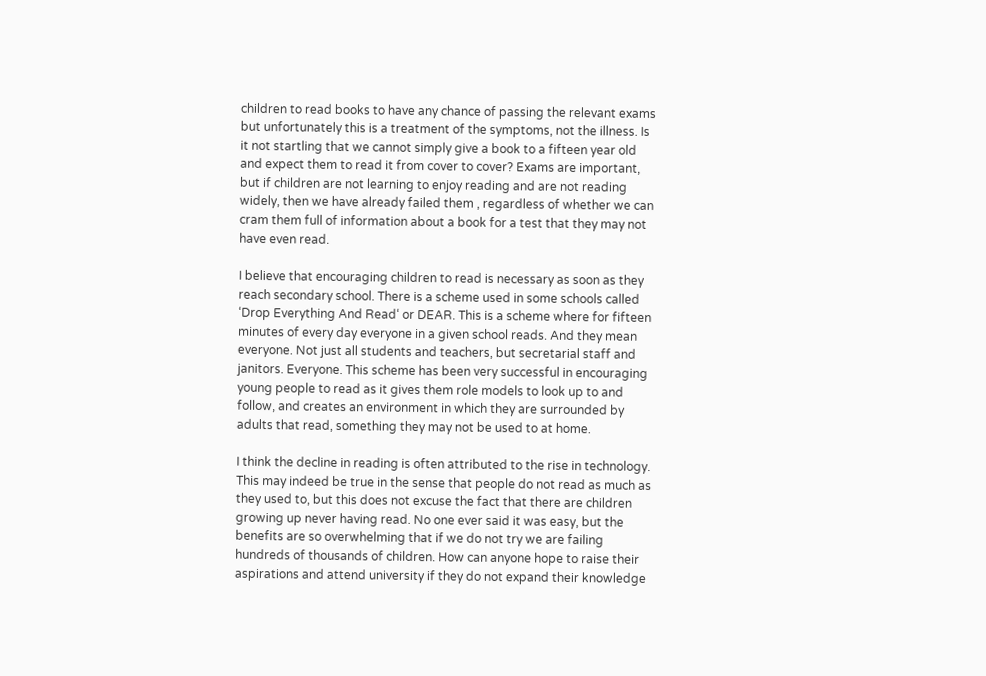children to read books to have any chance of passing the relevant exams but unfortunately this is a treatment of the symptoms, not the illness. Is it not startling that we cannot simply give a book to a fifteen year old and expect them to read it from cover to cover? Exams are important, but if children are not learning to enjoy reading and are not reading widely, then we have already failed them , regardless of whether we can cram them full of information about a book for a test that they may not have even read.

I believe that encouraging children to read is necessary as soon as they reach secondary school. There is a scheme used in some schools called ‘Drop Everything And Read‘ or DEAR. This is a scheme where for fifteen minutes of every day everyone in a given school reads. And they mean everyone. Not just all students and teachers, but secretarial staff and janitors. Everyone. This scheme has been very successful in encouraging young people to read as it gives them role models to look up to and follow, and creates an environment in which they are surrounded by adults that read, something they may not be used to at home.

I think the decline in reading is often attributed to the rise in technology. This may indeed be true in the sense that people do not read as much as they used to, but this does not excuse the fact that there are children growing up never having read. No one ever said it was easy, but the benefits are so overwhelming that if we do not try we are failing hundreds of thousands of children. How can anyone hope to raise their aspirations and attend university if they do not expand their knowledge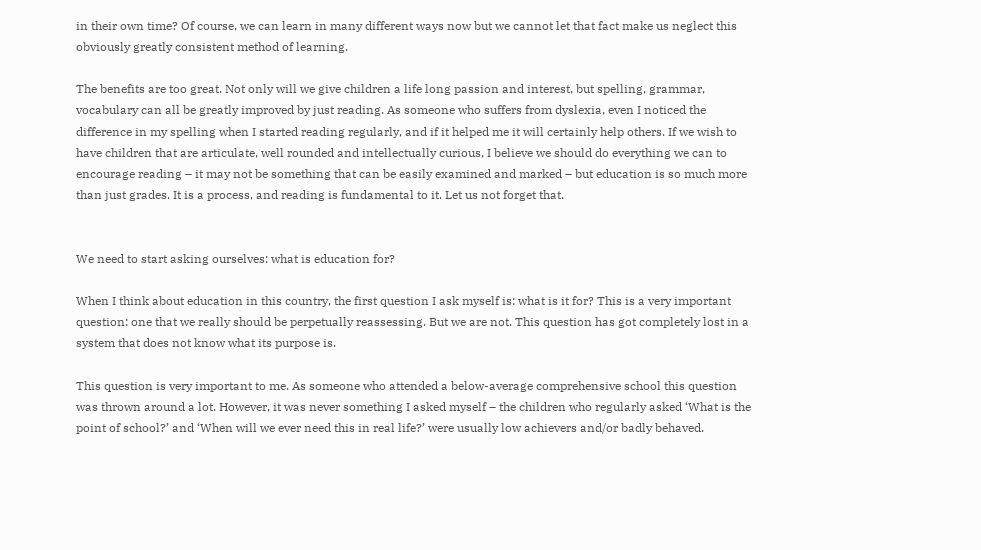in their own time? Of course, we can learn in many different ways now but we cannot let that fact make us neglect this obviously greatly consistent method of learning.

The benefits are too great. Not only will we give children a life long passion and interest, but spelling, grammar, vocabulary can all be greatly improved by just reading. As someone who suffers from dyslexia, even I noticed the difference in my spelling when I started reading regularly, and if it helped me it will certainly help others. If we wish to have children that are articulate, well rounded and intellectually curious, I believe we should do everything we can to encourage reading – it may not be something that can be easily examined and marked – but education is so much more than just grades. It is a process, and reading is fundamental to it. Let us not forget that.


We need to start asking ourselves: what is education for?

When I think about education in this country, the first question I ask myself is: what is it for? This is a very important question: one that we really should be perpetually reassessing. But we are not. This question has got completely lost in a system that does not know what its purpose is.

This question is very important to me. As someone who attended a below-average comprehensive school this question was thrown around a lot. However, it was never something I asked myself – the children who regularly asked ‘What is the point of school?’ and ‘When will we ever need this in real life?’ were usually low achievers and/or badly behaved.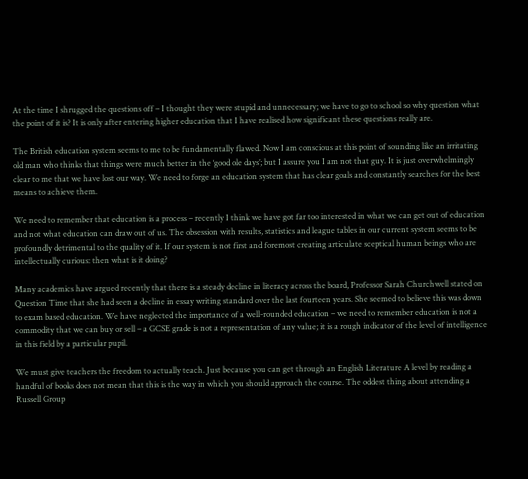At the time I shrugged the questions off – I thought they were stupid and unnecessary; we have to go to school so why question what the point of it is? It is only after entering higher education that I have realised how significant these questions really are.

The British education system seems to me to be fundamentally flawed. Now I am conscious at this point of sounding like an irritating old man who thinks that things were much better in the ‘good ole days’; but I assure you I am not that guy. It is just overwhelmingly clear to me that we have lost our way. We need to forge an education system that has clear goals and constantly searches for the best means to achieve them.

We need to remember that education is a process – recently I think we have got far too interested in what we can get out of education and not what education can draw out of us. The obsession with results, statistics and league tables in our current system seems to be profoundly detrimental to the quality of it. If our system is not first and foremost creating articulate sceptical human beings who are intellectually curious: then what is it doing?

Many academics have argued recently that there is a steady decline in literacy across the board, Professor Sarah Churchwell stated on Question Time that she had seen a decline in essay writing standard over the last fourteen years. She seemed to believe this was down to exam based education. We have neglected the importance of a well-rounded education – we need to remember education is not a commodity that we can buy or sell – a GCSE grade is not a representation of any value; it is a rough indicator of the level of intelligence in this field by a particular pupil.

We must give teachers the freedom to actually teach. Just because you can get through an English Literature A level by reading a handful of books does not mean that this is the way in which you should approach the course. The oddest thing about attending a Russell Group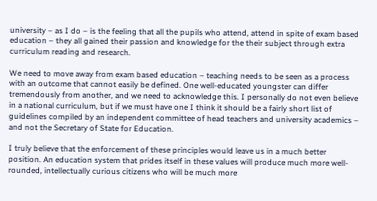university – as I do – is the feeling that all the pupils who attend, attend in spite of exam based education – they all gained their passion and knowledge for the their subject through extra curriculum reading and research.

We need to move away from exam based education – teaching needs to be seen as a process with an outcome that cannot easily be defined. One well-educated youngster can differ tremendously from another, and we need to acknowledge this. I personally do not even believe in a national curriculum, but if we must have one I think it should be a fairly short list of guidelines compiled by an independent committee of head teachers and university academics – and not the Secretary of State for Education.

I truly believe that the enforcement of these principles would leave us in a much better position. An education system that prides itself in these values will produce much more well-rounded, intellectually curious citizens who will be much more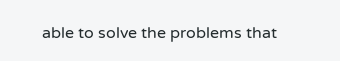able to solve the problems that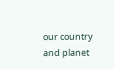our country and planet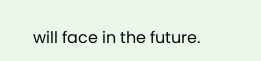will face in the future.